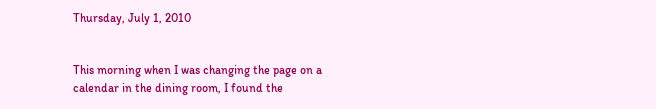Thursday, July 1, 2010


This morning when I was changing the page on a calendar in the dining room, I found the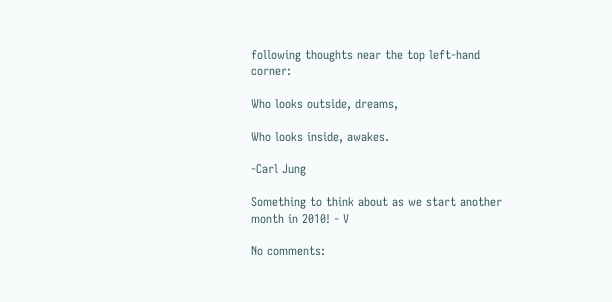following thoughts near the top left-hand corner:

Who looks outside, dreams,

Who looks inside, awakes.

-Carl Jung

Something to think about as we start another month in 2010! - V

No comments: